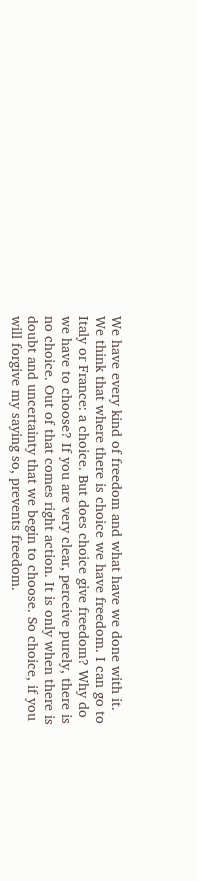We have every kind of freedom and what have we done with it. We think that where there is choice we have freedom. I can go to Italy or France: a choice. But does choice give freedom? Why do we have to choose? If you are very clear, perceive purely, there is no choice. Out of that comes right action. It is only when there is doubt and uncertainty that we begin to choose. So choice, if you will forgive my saying so, prevents freedom.